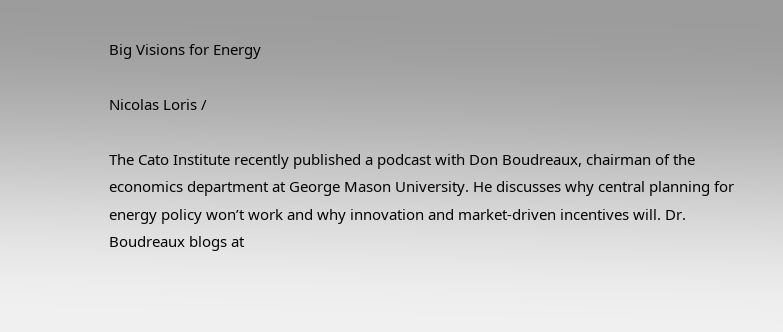Big Visions for Energy

Nicolas Loris /

The Cato Institute recently published a podcast with Don Boudreaux, chairman of the economics department at George Mason University. He discusses why central planning for energy policy won’t work and why innovation and market-driven incentives will. Dr. Boudreaux blogs at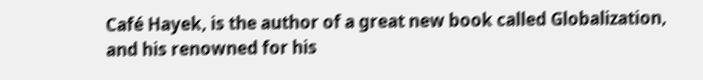Café Hayek, is the author of a great new book called Globalization, and his renowned for his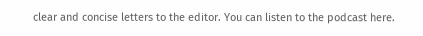clear and concise letters to the editor. You can listen to the podcast here.